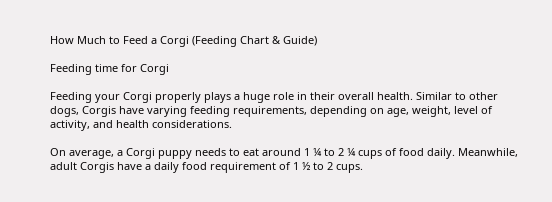How Much to Feed a Corgi (Feeding Chart & Guide)

Feeding time for Corgi

Feeding your Corgi properly plays a huge role in their overall health. Similar to other dogs, Corgis have varying feeding requirements, depending on age, weight, level of activity, and health considerations.

On average, a Corgi puppy needs to eat around 1 ¼ to 2 ¼ cups of food daily. Meanwhile, adult Corgis have a daily food requirement of 1 ½ to 2 cups.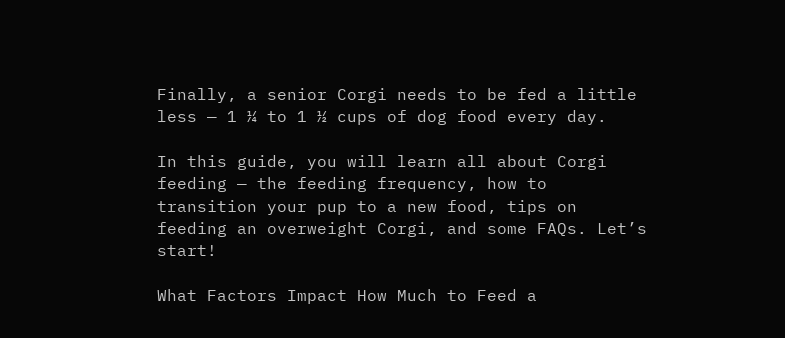Finally, a senior Corgi needs to be fed a little less — 1 ¼ to 1 ½ cups of dog food every day.

In this guide, you will learn all about Corgi feeding — the feeding frequency, how to transition your pup to a new food, tips on feeding an overweight Corgi, and some FAQs. Let’s start!

What Factors Impact How Much to Feed a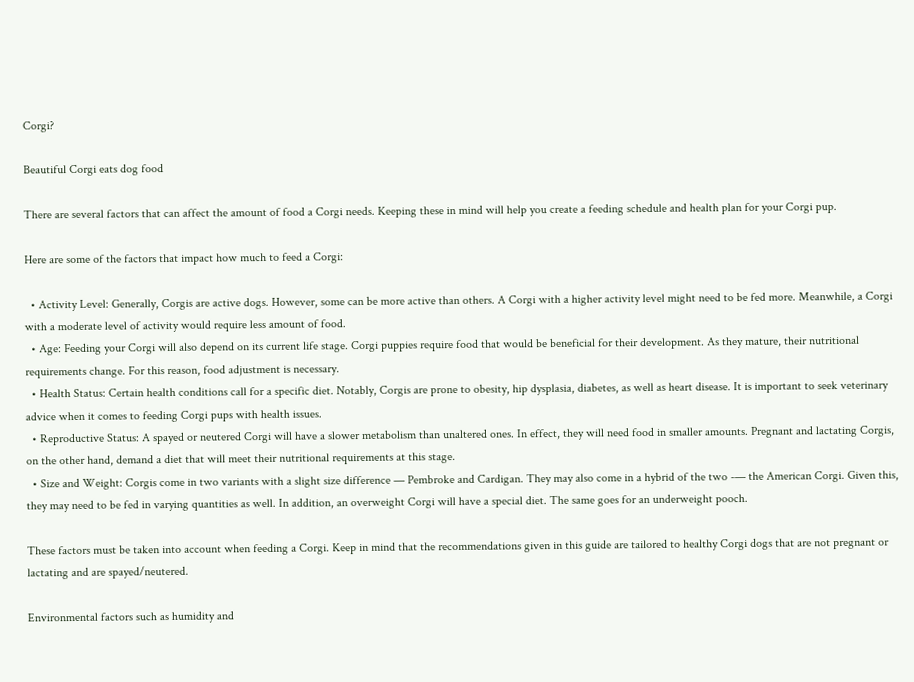Corgi?

Beautiful Corgi eats dog food

There are several factors that can affect the amount of food a Corgi needs. Keeping these in mind will help you create a feeding schedule and health plan for your Corgi pup.

Here are some of the factors that impact how much to feed a Corgi:

  • Activity Level: Generally, Corgis are active dogs. However, some can be more active than others. A Corgi with a higher activity level might need to be fed more. Meanwhile, a Corgi with a moderate level of activity would require less amount of food.
  • Age: Feeding your Corgi will also depend on its current life stage. Corgi puppies require food that would be beneficial for their development. As they mature, their nutritional requirements change. For this reason, food adjustment is necessary.
  • Health Status: Certain health conditions call for a specific diet. Notably, Corgis are prone to obesity, hip dysplasia, diabetes, as well as heart disease. It is important to seek veterinary advice when it comes to feeding Corgi pups with health issues.
  • Reproductive Status: A spayed or neutered Corgi will have a slower metabolism than unaltered ones. In effect, they will need food in smaller amounts. Pregnant and lactating Corgis, on the other hand, demand a diet that will meet their nutritional requirements at this stage.
  • Size and Weight: Corgis come in two variants with a slight size difference — Pembroke and Cardigan. They may also come in a hybrid of the two -— the American Corgi. Given this, they may need to be fed in varying quantities as well. In addition, an overweight Corgi will have a special diet. The same goes for an underweight pooch.

These factors must be taken into account when feeding a Corgi. Keep in mind that the recommendations given in this guide are tailored to healthy Corgi dogs that are not pregnant or lactating and are spayed/neutered.

Environmental factors such as humidity and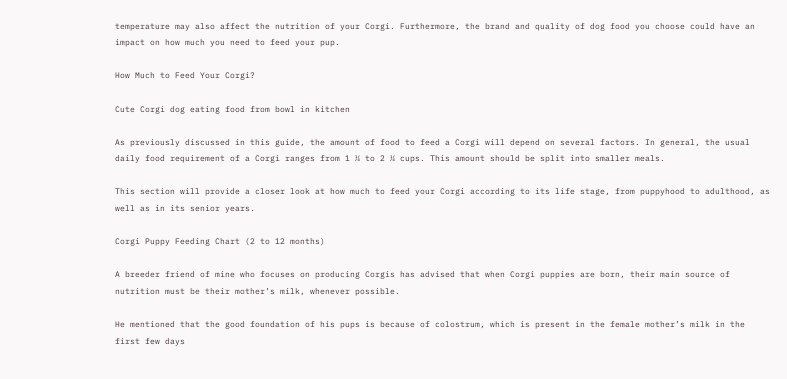temperature may also affect the nutrition of your Corgi. Furthermore, the brand and quality of dog food you choose could have an impact on how much you need to feed your pup.

How Much to Feed Your Corgi?

Cute Corgi dog eating food from bowl in kitchen

As previously discussed in this guide, the amount of food to feed a Corgi will depend on several factors. In general, the usual daily food requirement of a Corgi ranges from 1 ¼ to 2 ¼ cups. This amount should be split into smaller meals.

This section will provide a closer look at how much to feed your Corgi according to its life stage, from puppyhood to adulthood, as well as in its senior years.

Corgi Puppy Feeding Chart (2 to 12 months)

A breeder friend of mine who focuses on producing Corgis has advised that when Corgi puppies are born, their main source of nutrition must be their mother’s milk, whenever possible.

He mentioned that the good foundation of his pups is because of colostrum, which is present in the female mother’s milk in the first few days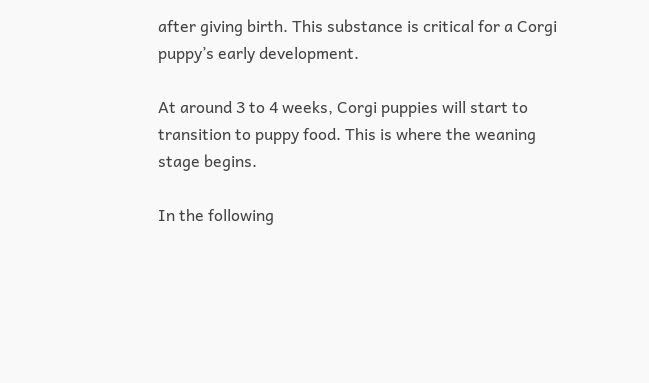after giving birth. This substance is critical for a Corgi puppy’s early development.

At around 3 to 4 weeks, Corgi puppies will start to transition to puppy food. This is where the weaning stage begins.

In the following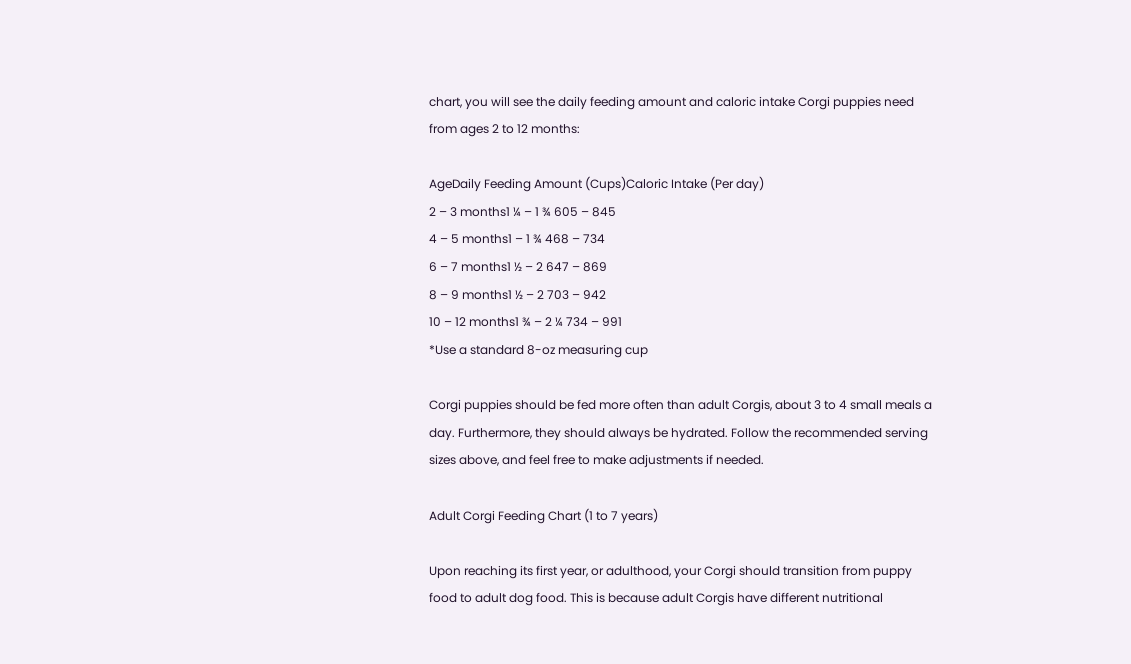chart, you will see the daily feeding amount and caloric intake Corgi puppies need from ages 2 to 12 months:

AgeDaily Feeding Amount (Cups)Caloric Intake (Per day)
2 – 3 months1 ¼ – 1 ¾ 605 – 845
4 – 5 months1 – 1 ¾ 468 – 734
6 – 7 months1 ½ – 2 647 – 869
8 – 9 months1 ½ – 2 703 – 942
10 – 12 months1 ¾ – 2 ¼ 734 – 991
*Use a standard 8-oz measuring cup

Corgi puppies should be fed more often than adult Corgis, about 3 to 4 small meals a day. Furthermore, they should always be hydrated. Follow the recommended serving sizes above, and feel free to make adjustments if needed.

Adult Corgi Feeding Chart (1 to 7 years)

Upon reaching its first year, or adulthood, your Corgi should transition from puppy food to adult dog food. This is because adult Corgis have different nutritional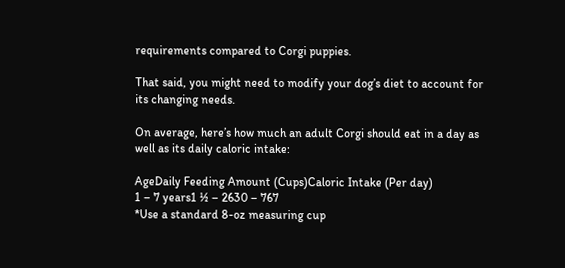requirements compared to Corgi puppies.

That said, you might need to modify your dog’s diet to account for its changing needs.

On average, here’s how much an adult Corgi should eat in a day as well as its daily caloric intake:

AgeDaily Feeding Amount (Cups)Caloric Intake (Per day)
1 – 7 years1 ½ – 2630 – 767
*Use a standard 8-oz measuring cup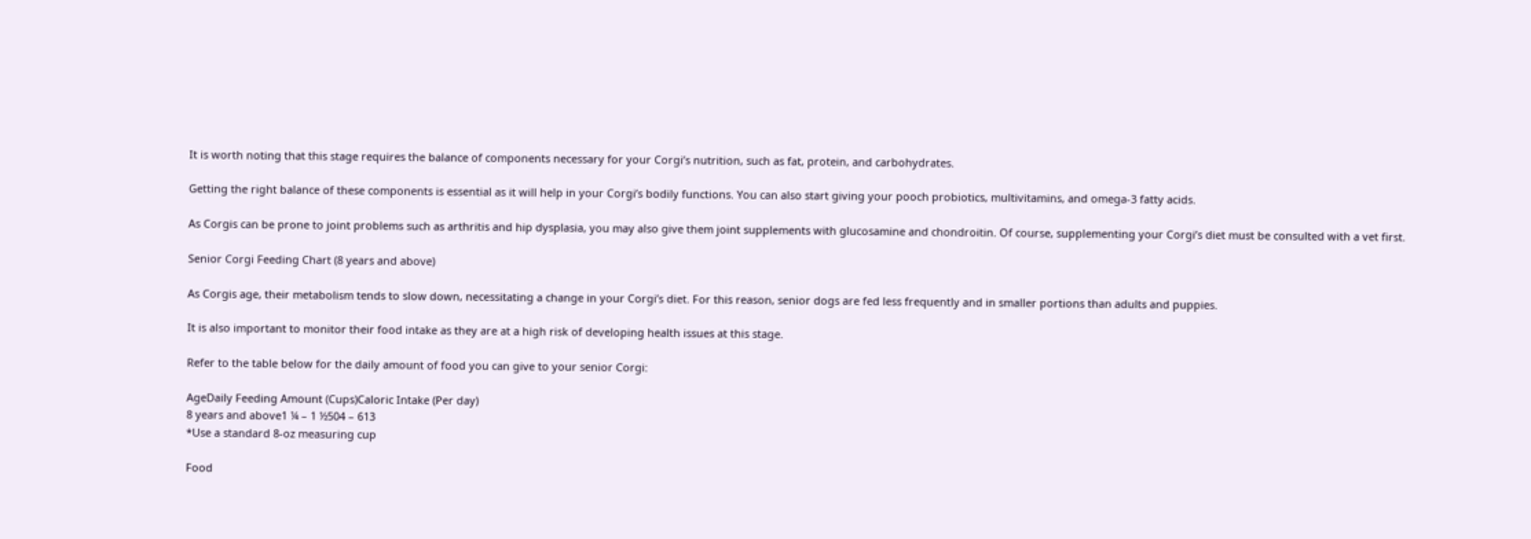It is worth noting that this stage requires the balance of components necessary for your Corgi’s nutrition, such as fat, protein, and carbohydrates.

Getting the right balance of these components is essential as it will help in your Corgi’s bodily functions. You can also start giving your pooch probiotics, multivitamins, and omega-3 fatty acids.

As Corgis can be prone to joint problems such as arthritis and hip dysplasia, you may also give them joint supplements with glucosamine and chondroitin. Of course, supplementing your Corgi’s diet must be consulted with a vet first.

Senior Corgi Feeding Chart (8 years and above)

As Corgis age, their metabolism tends to slow down, necessitating a change in your Corgi’s diet. For this reason, senior dogs are fed less frequently and in smaller portions than adults and puppies.

It is also important to monitor their food intake as they are at a high risk of developing health issues at this stage.

Refer to the table below for the daily amount of food you can give to your senior Corgi:

AgeDaily Feeding Amount (Cups)Caloric Intake (Per day)
8 years and above1 ¼ – 1 ½504 – 613
*Use a standard 8-oz measuring cup

Food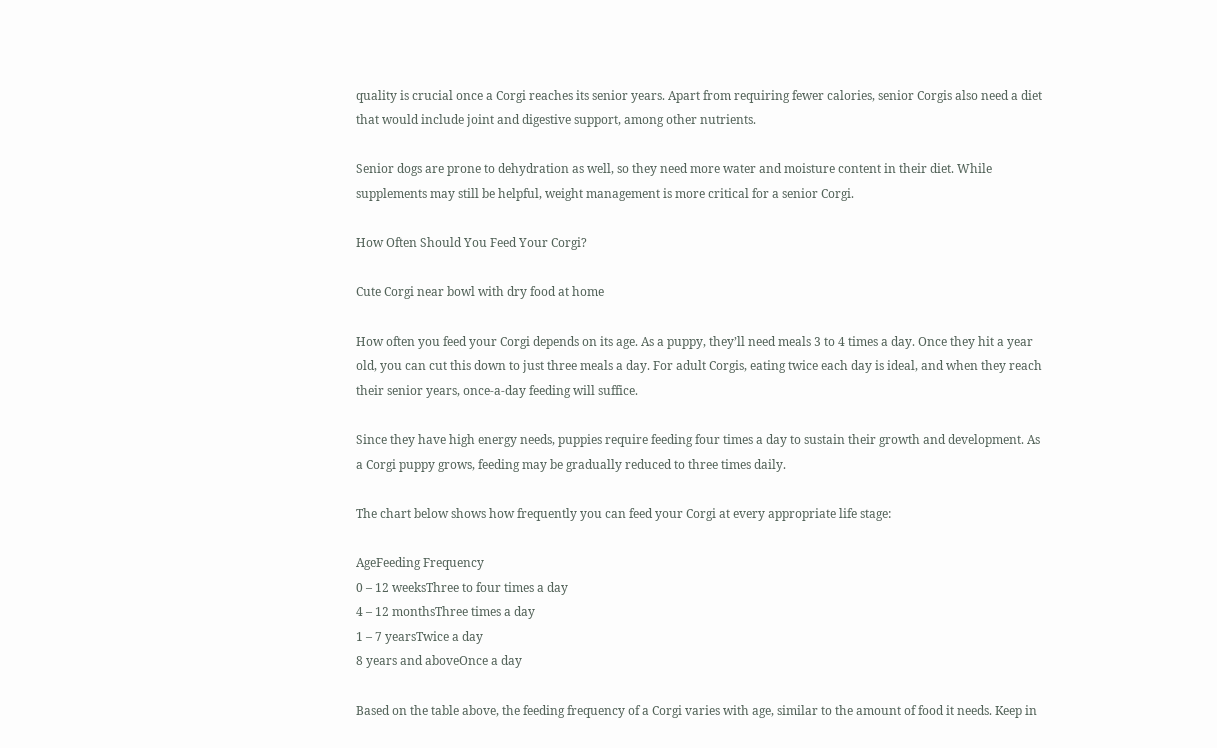quality is crucial once a Corgi reaches its senior years. Apart from requiring fewer calories, senior Corgis also need a diet that would include joint and digestive support, among other nutrients.

Senior dogs are prone to dehydration as well, so they need more water and moisture content in their diet. While supplements may still be helpful, weight management is more critical for a senior Corgi.

How Often Should You Feed Your Corgi?

Cute Corgi near bowl with dry food at home

How often you feed your Corgi depends on its age. As a puppy, they’ll need meals 3 to 4 times a day. Once they hit a year old, you can cut this down to just three meals a day. For adult Corgis, eating twice each day is ideal, and when they reach their senior years, once-a-day feeding will suffice.

Since they have high energy needs, puppies require feeding four times a day to sustain their growth and development. As a Corgi puppy grows, feeding may be gradually reduced to three times daily.

The chart below shows how frequently you can feed your Corgi at every appropriate life stage:

AgeFeeding Frequency
0 – 12 weeksThree to four times a day
4 – 12 monthsThree times a day
1 – 7 yearsTwice a day
8 years and aboveOnce a day

Based on the table above, the feeding frequency of a Corgi varies with age, similar to the amount of food it needs. Keep in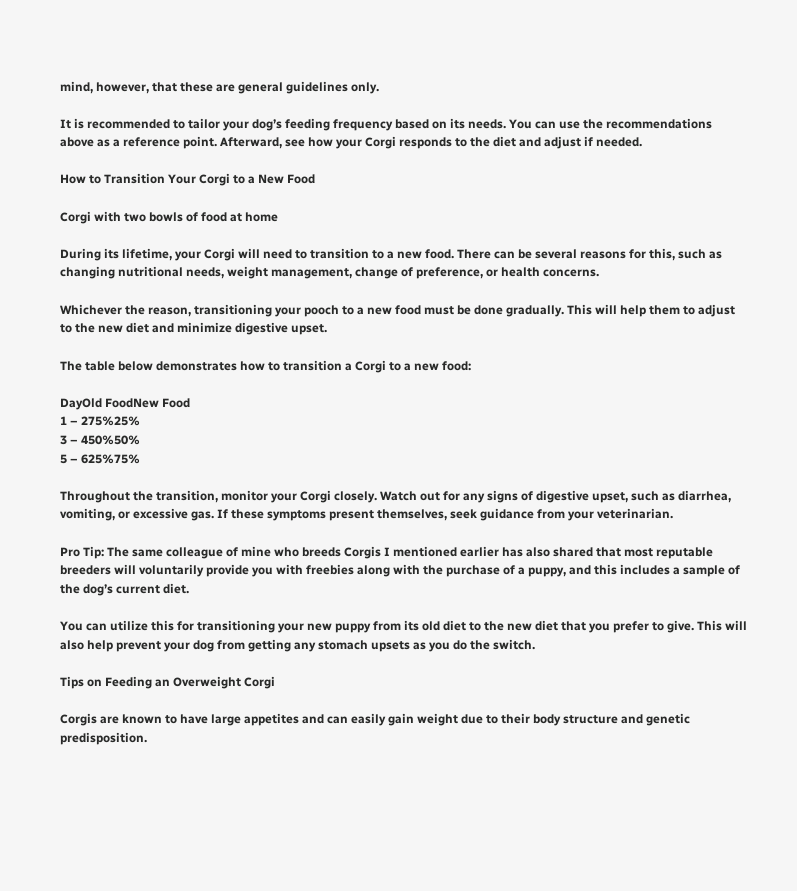mind, however, that these are general guidelines only.

It is recommended to tailor your dog’s feeding frequency based on its needs. You can use the recommendations above as a reference point. Afterward, see how your Corgi responds to the diet and adjust if needed.

How to Transition Your Corgi to a New Food

Corgi with two bowls of food at home

During its lifetime, your Corgi will need to transition to a new food. There can be several reasons for this, such as changing nutritional needs, weight management, change of preference, or health concerns.

Whichever the reason, transitioning your pooch to a new food must be done gradually. This will help them to adjust to the new diet and minimize digestive upset.

The table below demonstrates how to transition a Corgi to a new food:

DayOld FoodNew Food
1 – 275%25%
3 – 450%50%
5 – 625%75%

Throughout the transition, monitor your Corgi closely. Watch out for any signs of digestive upset, such as diarrhea, vomiting, or excessive gas. If these symptoms present themselves, seek guidance from your veterinarian.

Pro Tip: The same colleague of mine who breeds Corgis I mentioned earlier has also shared that most reputable breeders will voluntarily provide you with freebies along with the purchase of a puppy, and this includes a sample of the dog’s current diet.

You can utilize this for transitioning your new puppy from its old diet to the new diet that you prefer to give. This will also help prevent your dog from getting any stomach upsets as you do the switch.

Tips on Feeding an Overweight Corgi

Corgis are known to have large appetites and can easily gain weight due to their body structure and genetic predisposition.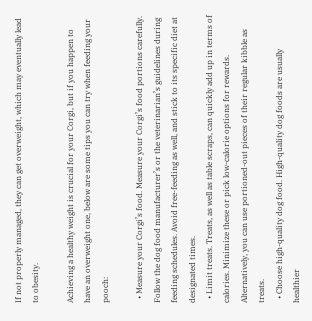If not properly managed, they can get overweight, which may eventually lead to obesity.

Achieving a healthy weight is crucial for your Corgi, but if you happen to have an overweight one, below are some tips you can try when feeding your pooch:

  • Measure your Corgi’s food. Measure your Corgi’s food portions carefully. Follow the dog food manufacturer’s or the veterinarian’s guidelines during feeding schedules. Avoid free-feeding as well, and stick to its specific diet at designated times.
  • Limit treats. Treats, as well as table scraps, can quickly add up in terms of calories. Minimize these or pick low-calorie options for rewards. Alternatively, you can use portioned-out pieces of their regular kibble as treats.
  • Choose high-quality dog food. High-quality dog foods are usually healthier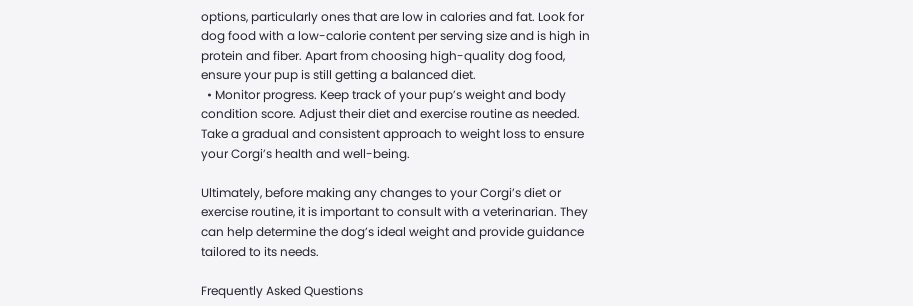options, particularly ones that are low in calories and fat. Look for dog food with a low-calorie content per serving size and is high in protein and fiber. Apart from choosing high-quality dog food, ensure your pup is still getting a balanced diet.
  • Monitor progress. Keep track of your pup’s weight and body condition score. Adjust their diet and exercise routine as needed. Take a gradual and consistent approach to weight loss to ensure your Corgi’s health and well-being.

Ultimately, before making any changes to your Corgi’s diet or exercise routine, it is important to consult with a veterinarian. They can help determine the dog’s ideal weight and provide guidance tailored to its needs.

Frequently Asked Questions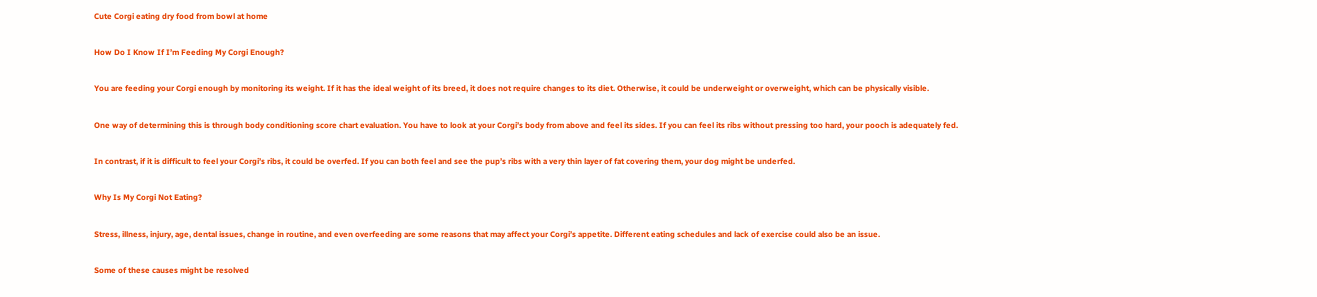Cute Corgi eating dry food from bowl at home

How Do I Know If I’m Feeding My Corgi Enough?

You are feeding your Corgi enough by monitoring its weight. If it has the ideal weight of its breed, it does not require changes to its diet. Otherwise, it could be underweight or overweight, which can be physically visible.

One way of determining this is through body conditioning score chart evaluation. You have to look at your Corgi’s body from above and feel its sides. If you can feel its ribs without pressing too hard, your pooch is adequately fed.

In contrast, if it is difficult to feel your Corgi’s ribs, it could be overfed. If you can both feel and see the pup’s ribs with a very thin layer of fat covering them, your dog might be underfed.

Why Is My Corgi Not Eating?

Stress, illness, injury, age, dental issues, change in routine, and even overfeeding are some reasons that may affect your Corgi’s appetite. Different eating schedules and lack of exercise could also be an issue.

Some of these causes might be resolved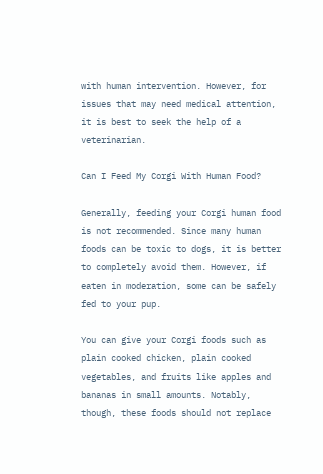with human intervention. However, for issues that may need medical attention, it is best to seek the help of a veterinarian.

Can I Feed My Corgi With Human Food?

Generally, feeding your Corgi human food is not recommended. Since many human foods can be toxic to dogs, it is better to completely avoid them. However, if eaten in moderation, some can be safely fed to your pup.

You can give your Corgi foods such as plain cooked chicken, plain cooked vegetables, and fruits like apples and bananas in small amounts. Notably, though, these foods should not replace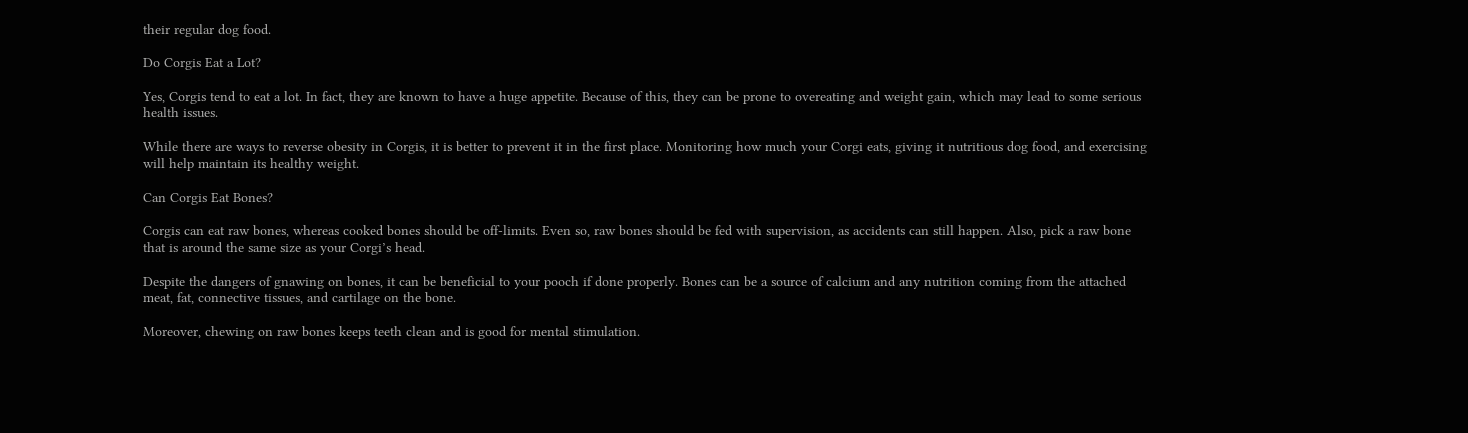their regular dog food.

Do Corgis Eat a Lot?

Yes, Corgis tend to eat a lot. In fact, they are known to have a huge appetite. Because of this, they can be prone to overeating and weight gain, which may lead to some serious health issues.

While there are ways to reverse obesity in Corgis, it is better to prevent it in the first place. Monitoring how much your Corgi eats, giving it nutritious dog food, and exercising will help maintain its healthy weight.

Can Corgis Eat Bones?

Corgis can eat raw bones, whereas cooked bones should be off-limits. Even so, raw bones should be fed with supervision, as accidents can still happen. Also, pick a raw bone that is around the same size as your Corgi’s head.

Despite the dangers of gnawing on bones, it can be beneficial to your pooch if done properly. Bones can be a source of calcium and any nutrition coming from the attached meat, fat, connective tissues, and cartilage on the bone.

Moreover, chewing on raw bones keeps teeth clean and is good for mental stimulation.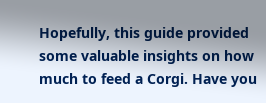Hopefully, this guide provided some valuable insights on how much to feed a Corgi. Have you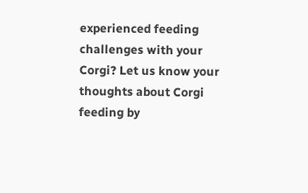experienced feeding challenges with your Corgi? Let us know your thoughts about Corgi feeding by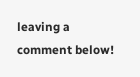leaving a comment below!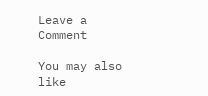Leave a Comment

You may also like